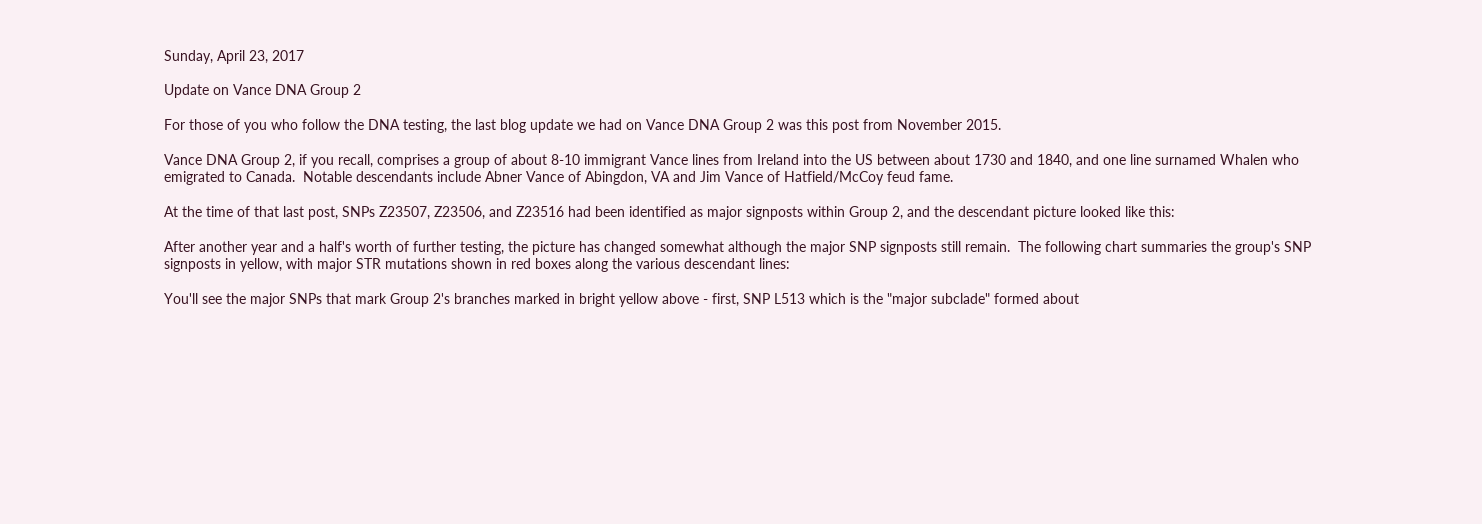Sunday, April 23, 2017

Update on Vance DNA Group 2

For those of you who follow the DNA testing, the last blog update we had on Vance DNA Group 2 was this post from November 2015.

Vance DNA Group 2, if you recall, comprises a group of about 8-10 immigrant Vance lines from Ireland into the US between about 1730 and 1840, and one line surnamed Whalen who emigrated to Canada.  Notable descendants include Abner Vance of Abingdon, VA and Jim Vance of Hatfield/McCoy feud fame.

At the time of that last post, SNPs Z23507, Z23506, and Z23516 had been identified as major signposts within Group 2, and the descendant picture looked like this:

After another year and a half's worth of further testing, the picture has changed somewhat although the major SNP signposts still remain.  The following chart summaries the group's SNP signposts in yellow, with major STR mutations shown in red boxes along the various descendant lines:

You'll see the major SNPs that mark Group 2's branches marked in bright yellow above - first, SNP L513 which is the "major subclade" formed about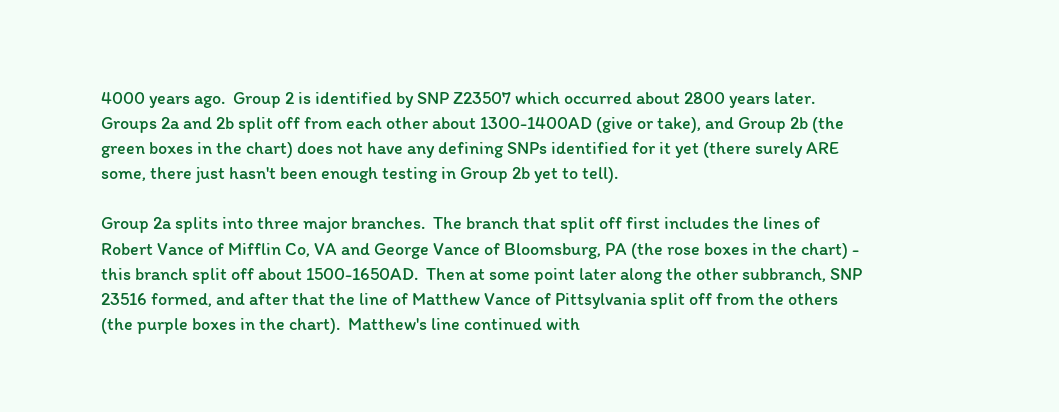4000 years ago.  Group 2 is identified by SNP Z23507 which occurred about 2800 years later.  Groups 2a and 2b split off from each other about 1300-1400AD (give or take), and Group 2b (the green boxes in the chart) does not have any defining SNPs identified for it yet (there surely ARE some, there just hasn't been enough testing in Group 2b yet to tell).

Group 2a splits into three major branches.  The branch that split off first includes the lines of Robert Vance of Mifflin Co, VA and George Vance of Bloomsburg, PA (the rose boxes in the chart) - this branch split off about 1500-1650AD.  Then at some point later along the other subbranch, SNP 23516 formed, and after that the line of Matthew Vance of Pittsylvania split off from the others (the purple boxes in the chart).  Matthew's line continued with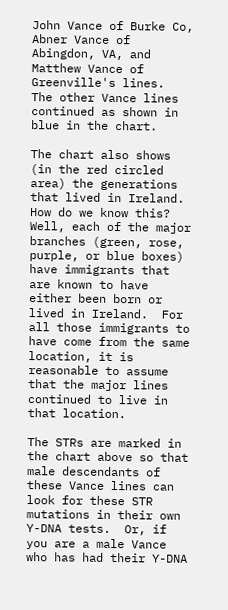John Vance of Burke Co, Abner Vance of Abingdon, VA, and Matthew Vance of Greenville's lines.  The other Vance lines continued as shown in blue in the chart.

The chart also shows (in the red circled area) the generations that lived in Ireland.  How do we know this?  Well, each of the major branches (green, rose, purple, or blue boxes) have immigrants that are known to have either been born or lived in Ireland.  For all those immigrants to have come from the same location, it is reasonable to assume that the major lines continued to live in that location.

The STRs are marked in the chart above so that male descendants of these Vance lines can look for these STR mutations in their own Y-DNA tests.  Or, if you are a male Vance who has had their Y-DNA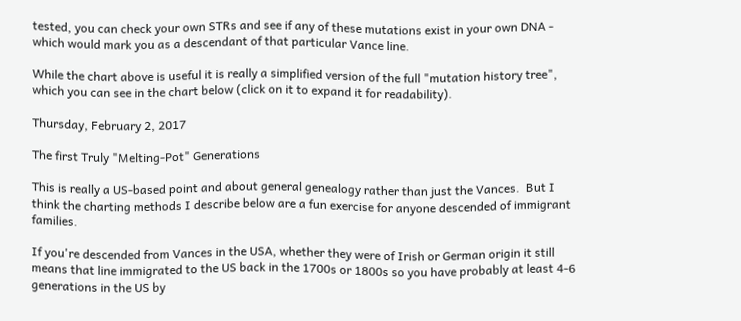tested, you can check your own STRs and see if any of these mutations exist in your own DNA - which would mark you as a descendant of that particular Vance line.

While the chart above is useful it is really a simplified version of the full "mutation history tree", which you can see in the chart below (click on it to expand it for readability).

Thursday, February 2, 2017

The first Truly "Melting-Pot" Generations

This is really a US-based point and about general genealogy rather than just the Vances.  But I think the charting methods I describe below are a fun exercise for anyone descended of immigrant families.

If you're descended from Vances in the USA, whether they were of Irish or German origin it still means that line immigrated to the US back in the 1700s or 1800s so you have probably at least 4-6 generations in the US by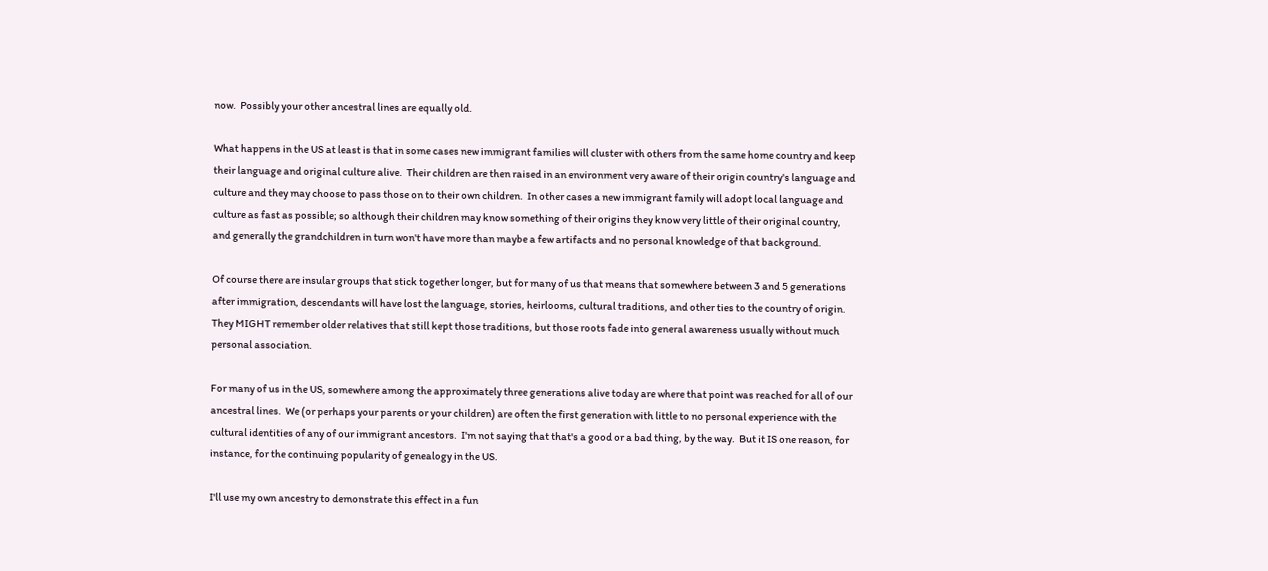now.  Possibly your other ancestral lines are equally old.

What happens in the US at least is that in some cases new immigrant families will cluster with others from the same home country and keep their language and original culture alive.  Their children are then raised in an environment very aware of their origin country's language and culture and they may choose to pass those on to their own children.  In other cases a new immigrant family will adopt local language and culture as fast as possible; so although their children may know something of their origins they know very little of their original country, and generally the grandchildren in turn won't have more than maybe a few artifacts and no personal knowledge of that background.

Of course there are insular groups that stick together longer, but for many of us that means that somewhere between 3 and 5 generations after immigration, descendants will have lost the language, stories, heirlooms, cultural traditions, and other ties to the country of origin.  They MIGHT remember older relatives that still kept those traditions, but those roots fade into general awareness usually without much personal association.

For many of us in the US, somewhere among the approximately three generations alive today are where that point was reached for all of our ancestral lines.  We (or perhaps your parents or your children) are often the first generation with little to no personal experience with the cultural identities of any of our immigrant ancestors.  I'm not saying that that's a good or a bad thing, by the way.  But it IS one reason, for instance, for the continuing popularity of genealogy in the US.

I'll use my own ancestry to demonstrate this effect in a fun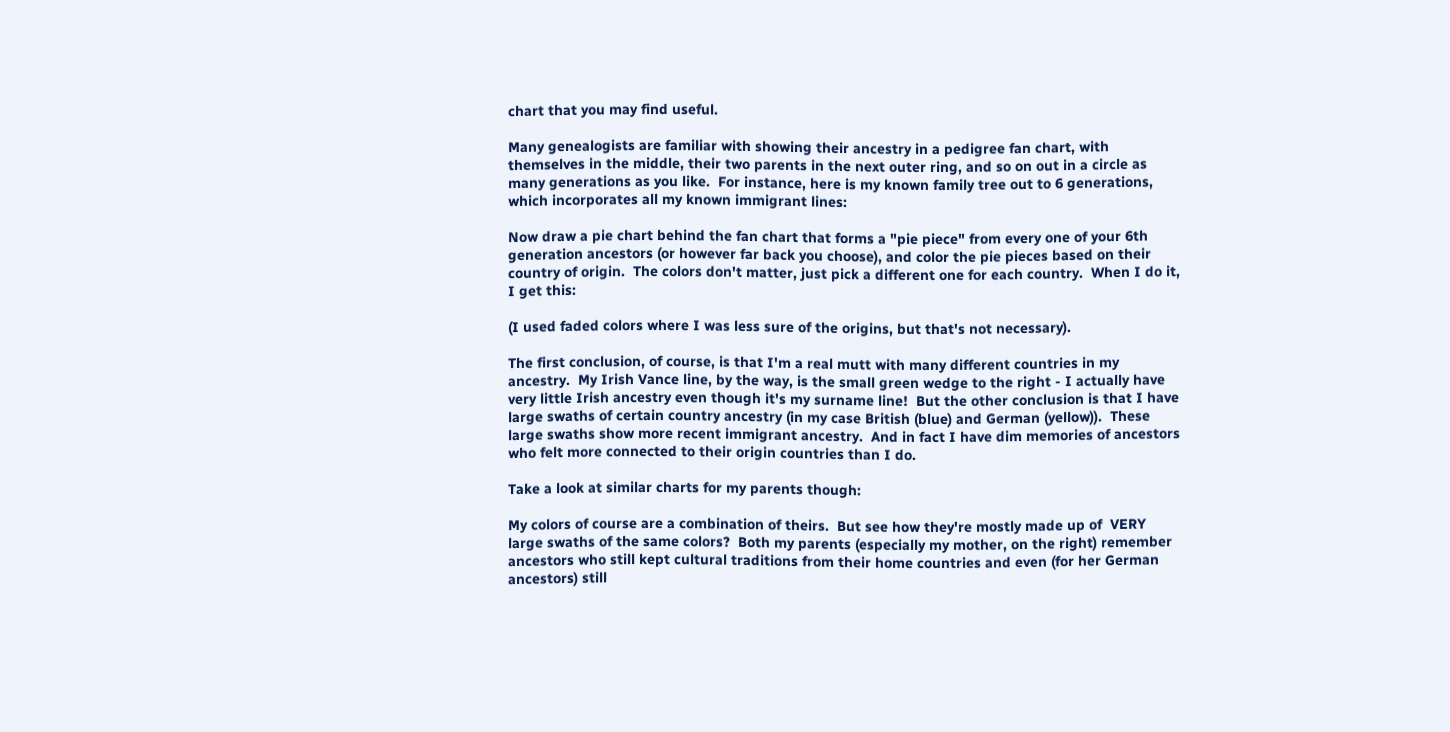chart that you may find useful.

Many genealogists are familiar with showing their ancestry in a pedigree fan chart, with themselves in the middle, their two parents in the next outer ring, and so on out in a circle as many generations as you like.  For instance, here is my known family tree out to 6 generations, which incorporates all my known immigrant lines:

Now draw a pie chart behind the fan chart that forms a "pie piece" from every one of your 6th generation ancestors (or however far back you choose), and color the pie pieces based on their country of origin.  The colors don't matter, just pick a different one for each country.  When I do it, I get this:

(I used faded colors where I was less sure of the origins, but that's not necessary).

The first conclusion, of course, is that I'm a real mutt with many different countries in my ancestry.  My Irish Vance line, by the way, is the small green wedge to the right - I actually have very little Irish ancestry even though it's my surname line!  But the other conclusion is that I have large swaths of certain country ancestry (in my case British (blue) and German (yellow)).  These large swaths show more recent immigrant ancestry.  And in fact I have dim memories of ancestors who felt more connected to their origin countries than I do.

Take a look at similar charts for my parents though:

My colors of course are a combination of theirs.  But see how they're mostly made up of  VERY large swaths of the same colors?  Both my parents (especially my mother, on the right) remember ancestors who still kept cultural traditions from their home countries and even (for her German ancestors) still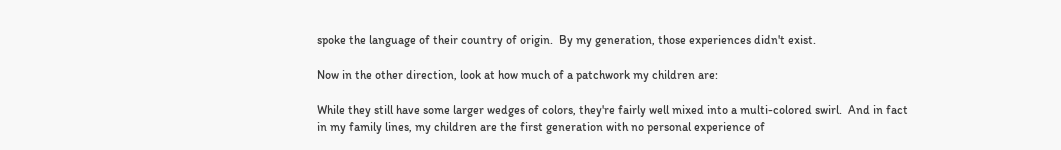spoke the language of their country of origin.  By my generation, those experiences didn't exist.

Now in the other direction, look at how much of a patchwork my children are:

While they still have some larger wedges of colors, they're fairly well mixed into a multi-colored swirl.  And in fact in my family lines, my children are the first generation with no personal experience of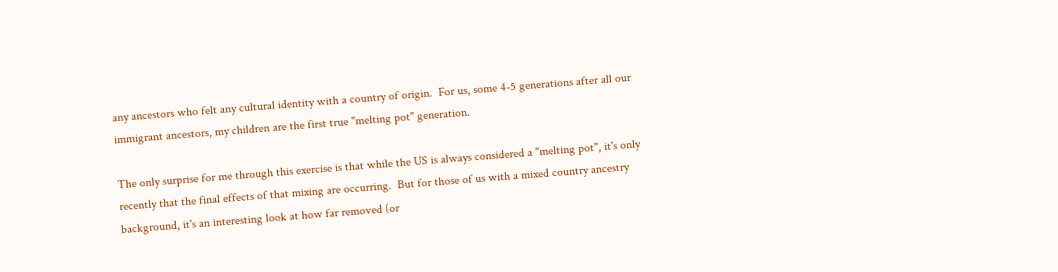any ancestors who felt any cultural identity with a country of origin.  For us, some 4-5 generations after all our immigrant ancestors, my children are the first true "melting pot" generation.

The only surprise for me through this exercise is that while the US is always considered a "melting pot", it's only recently that the final effects of that mixing are occurring.  But for those of us with a mixed country ancestry background, it's an interesting look at how far removed (or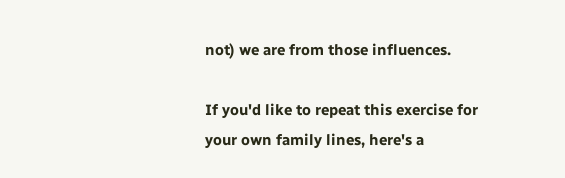not) we are from those influences.

If you'd like to repeat this exercise for your own family lines, here's a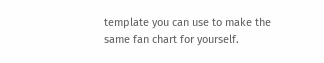template you can use to make the same fan chart for yourself.